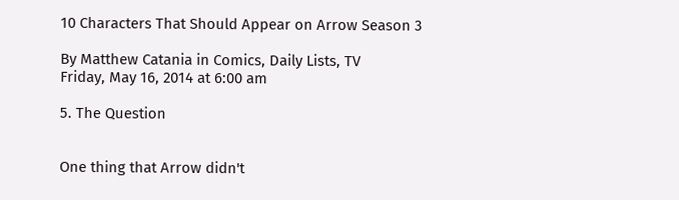10 Characters That Should Appear on Arrow Season 3

By Matthew Catania in Comics, Daily Lists, TV
Friday, May 16, 2014 at 6:00 am

5. The Question


One thing that Arrow didn't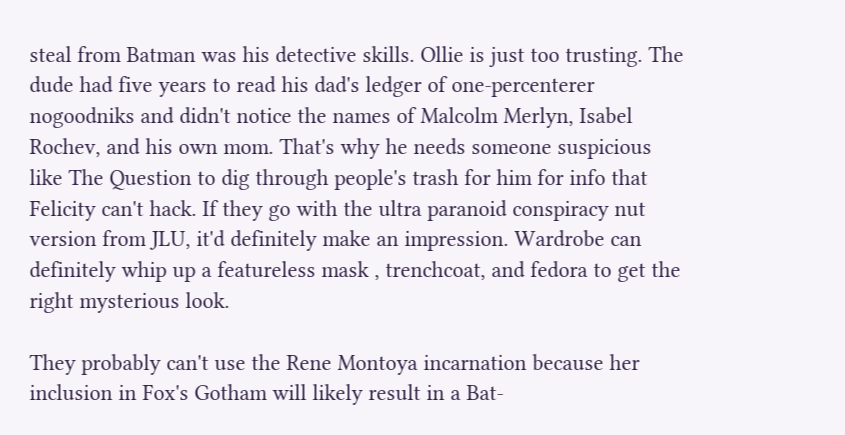steal from Batman was his detective skills. Ollie is just too trusting. The dude had five years to read his dad's ledger of one-percenterer nogoodniks and didn't notice the names of Malcolm Merlyn, Isabel Rochev, and his own mom. That's why he needs someone suspicious like The Question to dig through people's trash for him for info that Felicity can't hack. If they go with the ultra paranoid conspiracy nut version from JLU, it'd definitely make an impression. Wardrobe can definitely whip up a featureless mask , trenchcoat, and fedora to get the right mysterious look.

They probably can't use the Rene Montoya incarnation because her inclusion in Fox's Gotham will likely result in a Bat-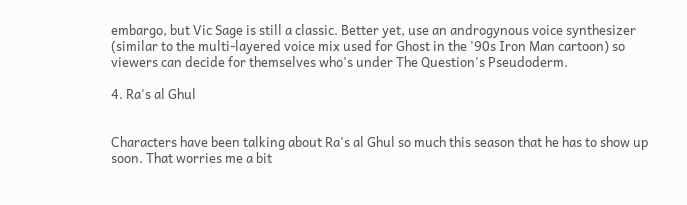embargo, but Vic Sage is still a classic. Better yet, use an androgynous voice synthesizer (similar to the multi-layered voice mix used for Ghost in the '90s Iron Man cartoon) so viewers can decide for themselves who's under The Question's Pseudoderm.

4. Ra's al Ghul


Characters have been talking about Ra's al Ghul so much this season that he has to show up soon. That worries me a bit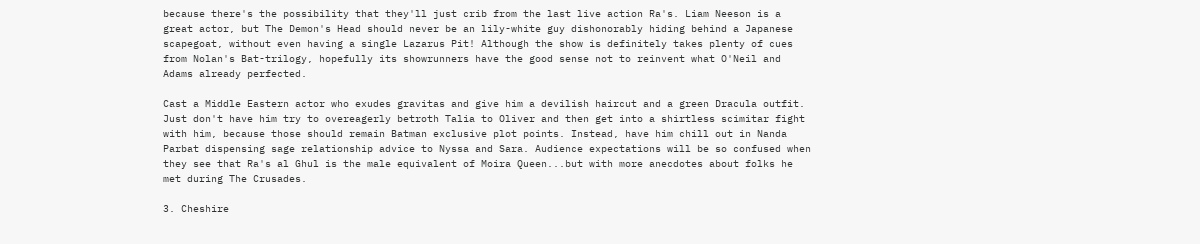because there's the possibility that they'll just crib from the last live action Ra's. Liam Neeson is a great actor, but The Demon's Head should never be an lily-white guy dishonorably hiding behind a Japanese scapegoat, without even having a single Lazarus Pit! Although the show is definitely takes plenty of cues from Nolan's Bat-trilogy, hopefully its showrunners have the good sense not to reinvent what O'Neil and Adams already perfected.

Cast a Middle Eastern actor who exudes gravitas and give him a devilish haircut and a green Dracula outfit. Just don't have him try to overeagerly betroth Talia to Oliver and then get into a shirtless scimitar fight with him, because those should remain Batman exclusive plot points. Instead, have him chill out in Nanda Parbat dispensing sage relationship advice to Nyssa and Sara. Audience expectations will be so confused when they see that Ra's al Ghul is the male equivalent of Moira Queen...but with more anecdotes about folks he met during The Crusades.

3. Cheshire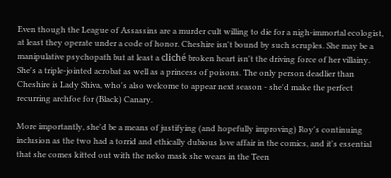Even though the League of Assassins are a murder cult willing to die for a nigh-immortal ecologist, at least they operate under a code of honor. Cheshire isn't bound by such scruples. She may be a manipulative psychopath but at least a cliché broken heart isn't the driving force of her villainy. She's a triple-jointed acrobat as well as a princess of poisons. The only person deadlier than Cheshire is Lady Shiva, who's also welcome to appear next season - she'd make the perfect recurring archfoe for (Black) Canary.

More importantly, she'd be a means of justifying (and hopefully improving) Roy's continuing inclusion as the two had a torrid and ethically dubious love affair in the comics, and it's essential that she comes kitted out with the neko mask she wears in the Teen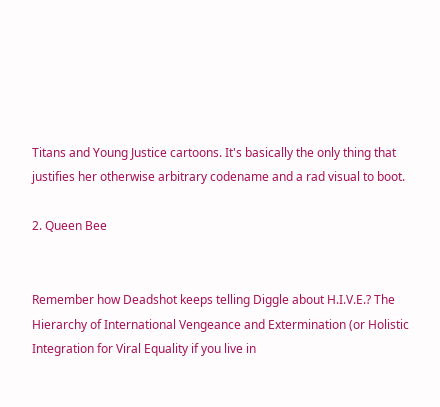Titans and Young Justice cartoons. It's basically the only thing that justifies her otherwise arbitrary codename and a rad visual to boot.

2. Queen Bee


Remember how Deadshot keeps telling Diggle about H.I.V.E.? The Hierarchy of International Vengeance and Extermination (or Holistic Integration for Viral Equality if you live in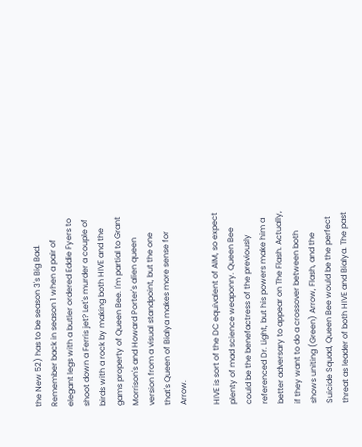the New 52) has to be season 3's Big Bad. Remember back in season 1 when a pair of elegant legs with a butler ordered Eddie Fyers to shoot down a Ferris jet? Let's murder a couple of birds with a rock by making both HIVE and the gams property of Queen Bee. I'm partial to Grant Morrison's and Howard Porter's alien queen version from a visual standpoint, but the one that's Queen of Bialya makes more sense for Arrow.

HIVE is sort of the DC equivalent of AIM, so expect plenty of mad science weaponry. Queen Bee could be the benefactress of the previously referenced Dr. Light, but his powers make him a better adversary to appear on The Flash. Actually, if they want to do a crossover between both shows uniting (Green) Arrow, Flash, and the Suicide Squad, Queen Bee would be the perfect threat as leader of both HIVE and Bialya. The past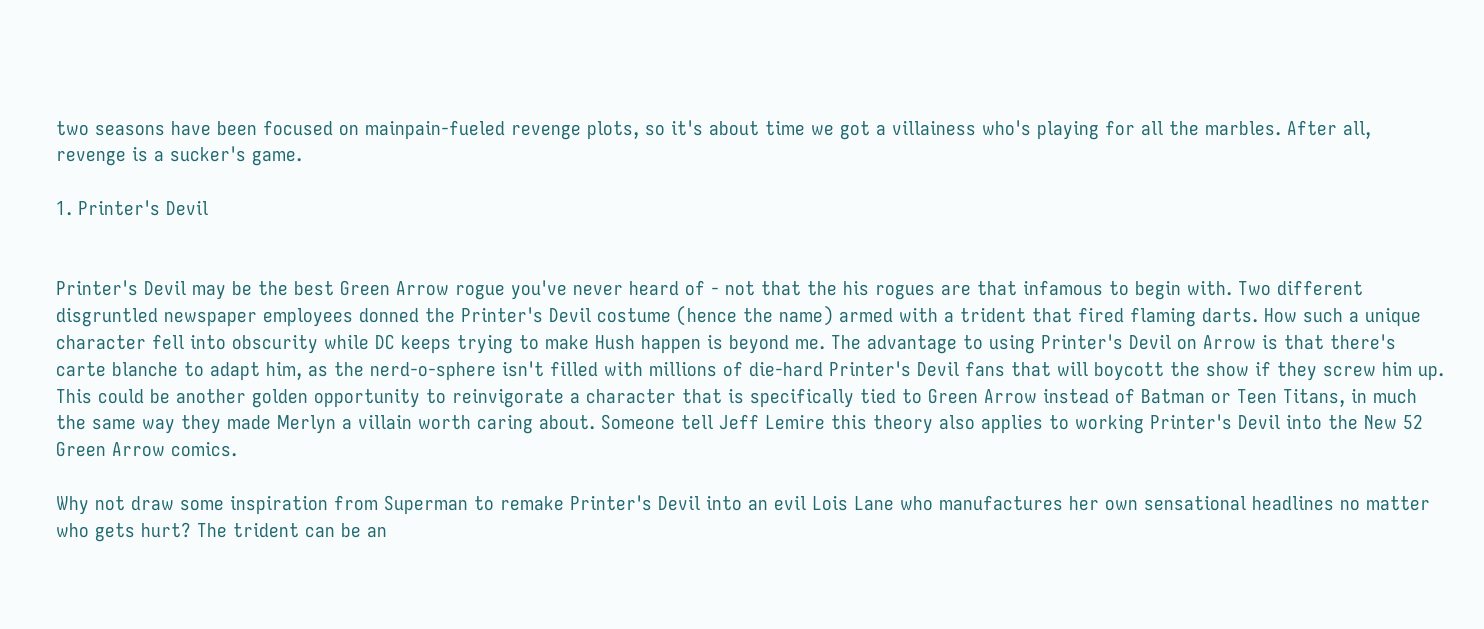two seasons have been focused on mainpain-fueled revenge plots, so it's about time we got a villainess who's playing for all the marbles. After all, revenge is a sucker's game.

1. Printer's Devil


Printer's Devil may be the best Green Arrow rogue you've never heard of - not that the his rogues are that infamous to begin with. Two different disgruntled newspaper employees donned the Printer's Devil costume (hence the name) armed with a trident that fired flaming darts. How such a unique character fell into obscurity while DC keeps trying to make Hush happen is beyond me. The advantage to using Printer's Devil on Arrow is that there's carte blanche to adapt him, as the nerd-o-sphere isn't filled with millions of die-hard Printer's Devil fans that will boycott the show if they screw him up. This could be another golden opportunity to reinvigorate a character that is specifically tied to Green Arrow instead of Batman or Teen Titans, in much the same way they made Merlyn a villain worth caring about. Someone tell Jeff Lemire this theory also applies to working Printer's Devil into the New 52 Green Arrow comics.

Why not draw some inspiration from Superman to remake Printer's Devil into an evil Lois Lane who manufactures her own sensational headlines no matter who gets hurt? The trident can be an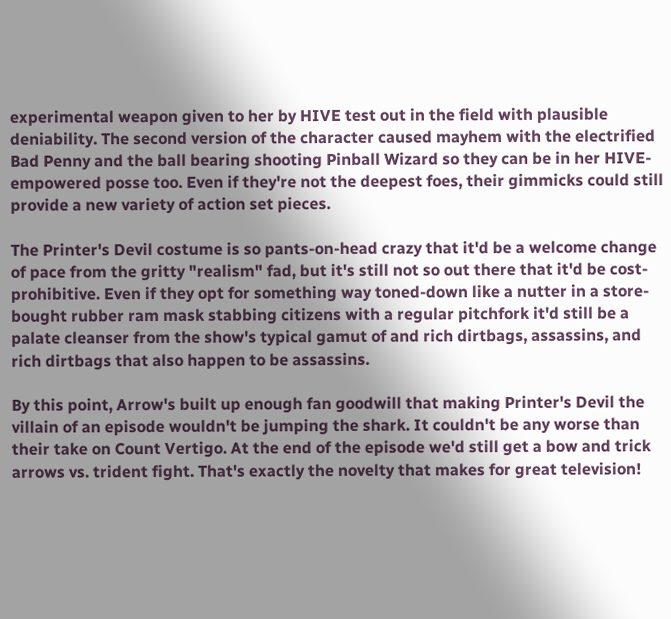experimental weapon given to her by HIVE test out in the field with plausible deniability. The second version of the character caused mayhem with the electrified Bad Penny and the ball bearing shooting Pinball Wizard so they can be in her HIVE-empowered posse too. Even if they're not the deepest foes, their gimmicks could still provide a new variety of action set pieces.

The Printer's Devil costume is so pants-on-head crazy that it'd be a welcome change of pace from the gritty "realism" fad, but it's still not so out there that it'd be cost-prohibitive. Even if they opt for something way toned-down like a nutter in a store-bought rubber ram mask stabbing citizens with a regular pitchfork it'd still be a palate cleanser from the show's typical gamut of and rich dirtbags, assassins, and rich dirtbags that also happen to be assassins.

By this point, Arrow's built up enough fan goodwill that making Printer's Devil the villain of an episode wouldn't be jumping the shark. It couldn't be any worse than their take on Count Vertigo. At the end of the episode we'd still get a bow and trick arrows vs. trident fight. That's exactly the novelty that makes for great television!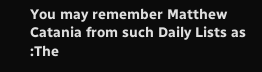You may remember Matthew Catania from such Daily Lists as
:The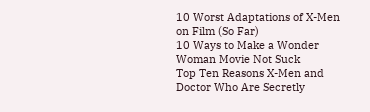10 Worst Adaptations of X-Men on Film (So Far)
10 Ways to Make a Wonder Woman Movie Not Suck
Top Ten Reasons X-Men and Doctor Who Are Secretly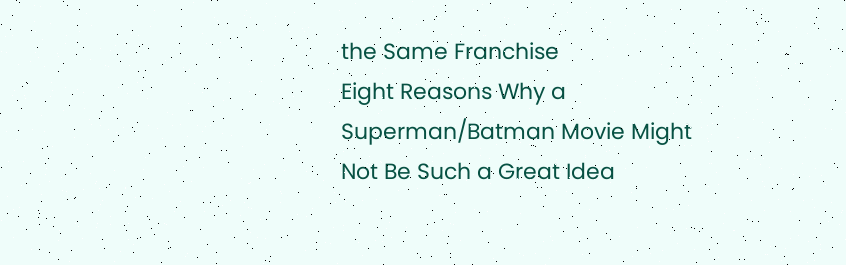the Same Franchise
Eight Reasons Why a Superman/Batman Movie Might Not Be Such a Great Idea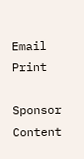Email Print

Sponsor Content